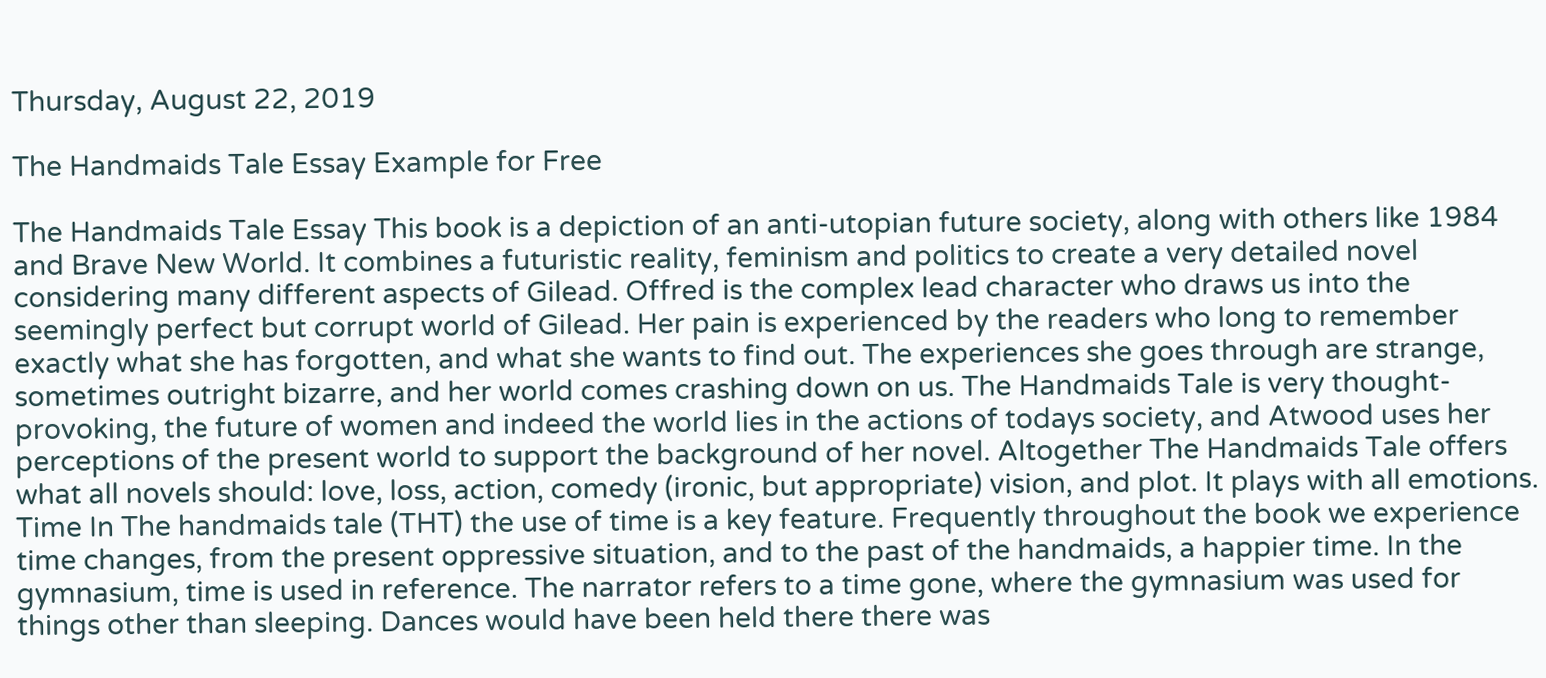Thursday, August 22, 2019

The Handmaids Tale Essay Example for Free

The Handmaids Tale Essay This book is a depiction of an anti-utopian future society, along with others like 1984 and Brave New World. It combines a futuristic reality, feminism and politics to create a very detailed novel considering many different aspects of Gilead. Offred is the complex lead character who draws us into the seemingly perfect but corrupt world of Gilead. Her pain is experienced by the readers who long to remember exactly what she has forgotten, and what she wants to find out. The experiences she goes through are strange, sometimes outright bizarre, and her world comes crashing down on us. The Handmaids Tale is very thought-provoking, the future of women and indeed the world lies in the actions of todays society, and Atwood uses her perceptions of the present world to support the background of her novel. Altogether The Handmaids Tale offers what all novels should: love, loss, action, comedy (ironic, but appropriate) vision, and plot. It plays with all emotions. Time In The handmaids tale (THT) the use of time is a key feature. Frequently throughout the book we experience time changes, from the present oppressive situation, and to the past of the handmaids, a happier time. In the gymnasium, time is used in reference. The narrator refers to a time gone, where the gymnasium was used for things other than sleeping. Dances would have been held there there was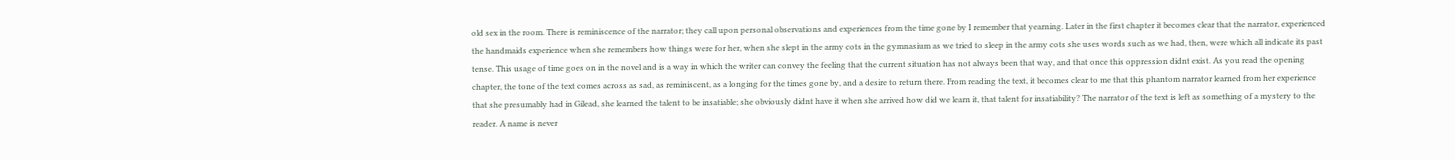old sex in the room. There is reminiscence of the narrator; they call upon personal observations and experiences from the time gone by I remember that yearning. Later in the first chapter it becomes clear that the narrator, experienced the handmaids experience when she remembers how things were for her, when she slept in the army cots in the gymnasium as we tried to sleep in the army cots she uses words such as we had, then, were which all indicate its past tense. This usage of time goes on in the novel and is a way in which the writer can convey the feeling that the current situation has not always been that way, and that once this oppression didnt exist. As you read the opening chapter, the tone of the text comes across as sad, as reminiscent, as a longing for the times gone by, and a desire to return there. From reading the text, it becomes clear to me that this phantom narrator learned from her experience that she presumably had in Gilead, she learned the talent to be insatiable; she obviously didnt have it when she arrived how did we learn it, that talent for insatiability? The narrator of the text is left as something of a mystery to the reader. A name is never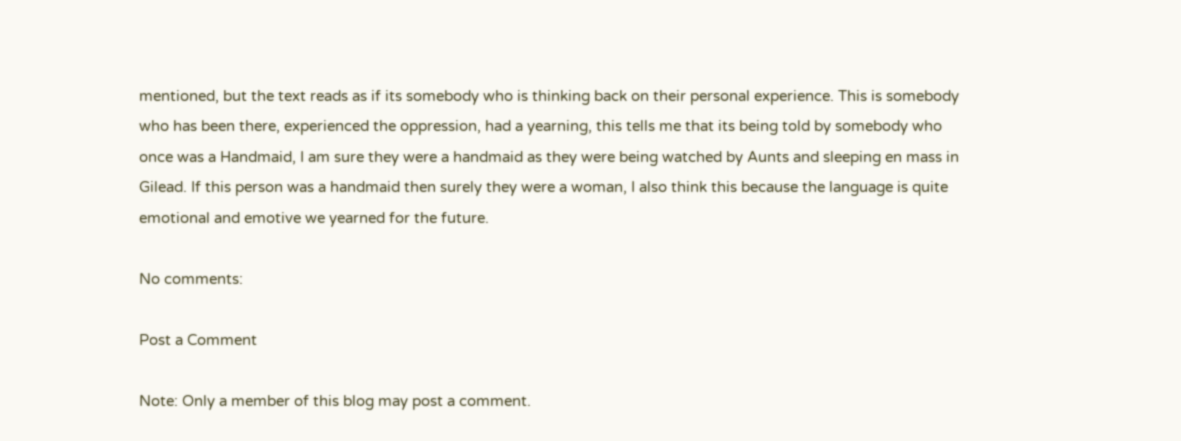mentioned, but the text reads as if its somebody who is thinking back on their personal experience. This is somebody who has been there, experienced the oppression, had a yearning, this tells me that its being told by somebody who once was a Handmaid, I am sure they were a handmaid as they were being watched by Aunts and sleeping en mass in Gilead. If this person was a handmaid then surely they were a woman, I also think this because the language is quite emotional and emotive we yearned for the future.

No comments:

Post a Comment

Note: Only a member of this blog may post a comment.